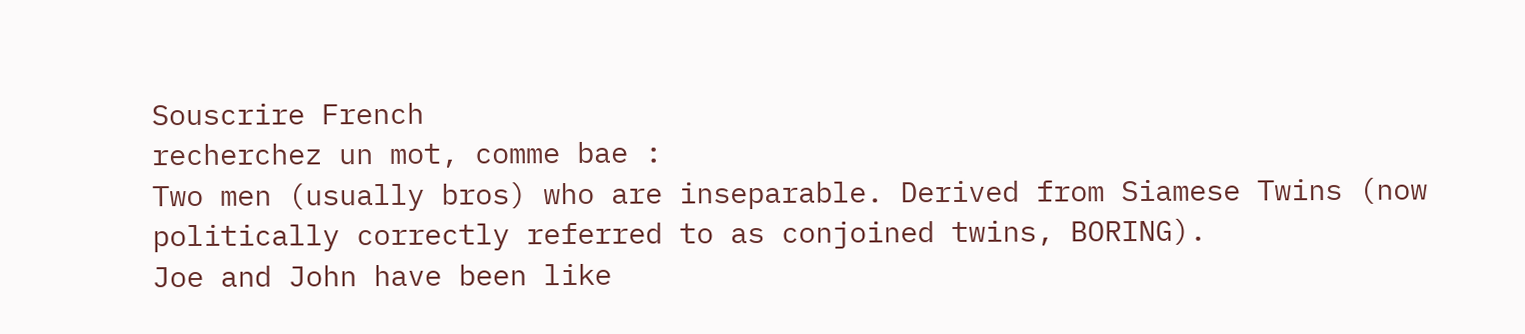Souscrire French
recherchez un mot, comme bae :
Two men (usually bros) who are inseparable. Derived from Siamese Twins (now politically correctly referred to as conjoined twins, BORING).
Joe and John have been like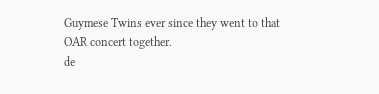Guymese Twins ever since they went to that OAR concert together.
de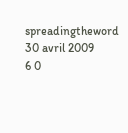spreadingtheword 30 avril 2009
6 0